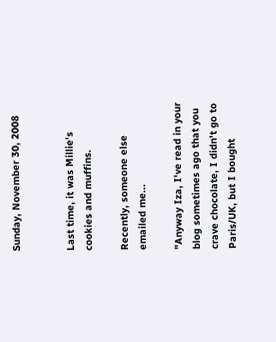Sunday, November 30, 2008


Last time, it was Millie's cookies and muffins.

Recently, someone else emailed me...

"Anyway Iza, I've read in your blog sometimes ago that you crave chocolate, I didn't go to Paris/UK, but I bought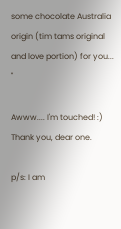some chocolate Australia origin (tim tams original and love portion) for you... "

Awww.... I'm touched! :)
Thank you, dear one.

p/s: I am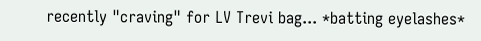recently "craving" for LV Trevi bag... *batting eyelashes*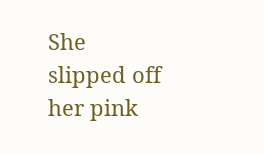She slipped off her pink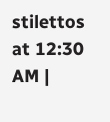stilettos at 12:30 AM |